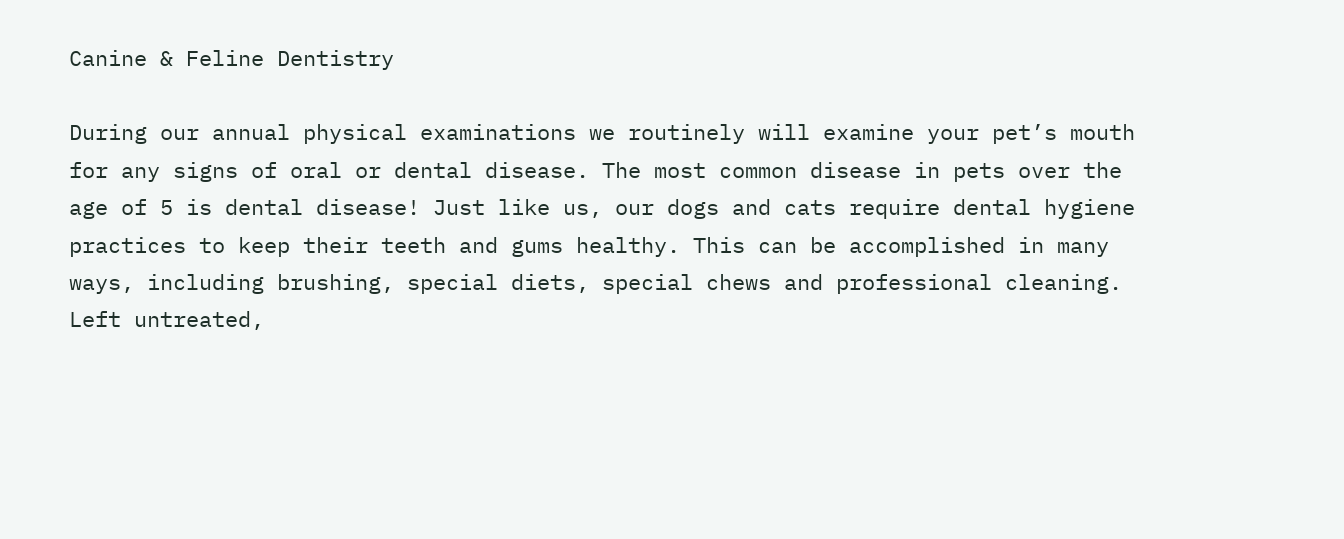Canine & Feline Dentistry

During our annual physical examinations we routinely will examine your pet’s mouth for any signs of oral or dental disease. The most common disease in pets over the age of 5 is dental disease! Just like us, our dogs and cats require dental hygiene practices to keep their teeth and gums healthy. This can be accomplished in many ways, including brushing, special diets, special chews and professional cleaning. Left untreated,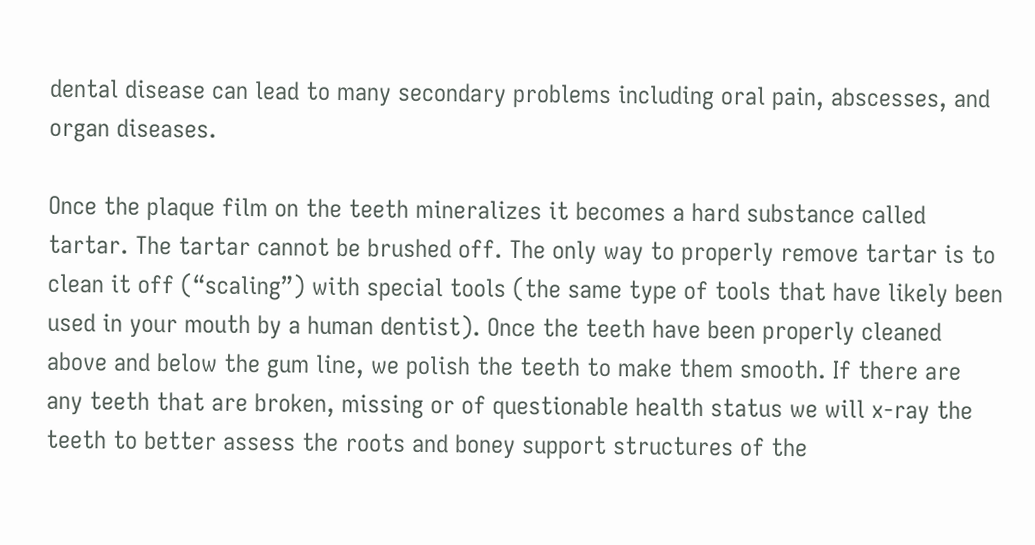dental disease can lead to many secondary problems including oral pain, abscesses, and organ diseases.

Once the plaque film on the teeth mineralizes it becomes a hard substance called tartar. The tartar cannot be brushed off. The only way to properly remove tartar is to clean it off (“scaling”) with special tools (the same type of tools that have likely been used in your mouth by a human dentist). Once the teeth have been properly cleaned above and below the gum line, we polish the teeth to make them smooth. If there are any teeth that are broken, missing or of questionable health status we will x-ray the teeth to better assess the roots and boney support structures of the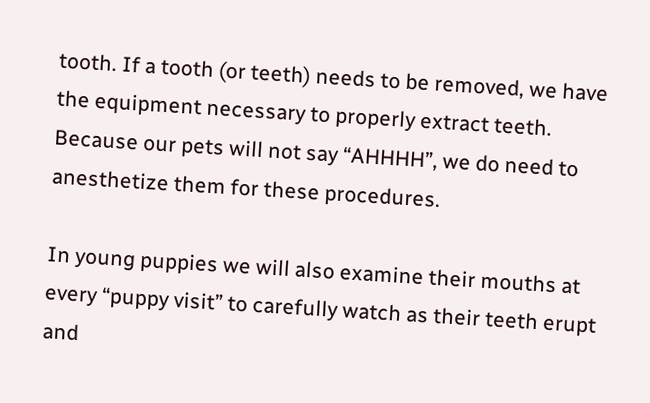tooth. If a tooth (or teeth) needs to be removed, we have the equipment necessary to properly extract teeth. Because our pets will not say “AHHHH”, we do need to anesthetize them for these procedures.

In young puppies we will also examine their mouths at every “puppy visit” to carefully watch as their teeth erupt and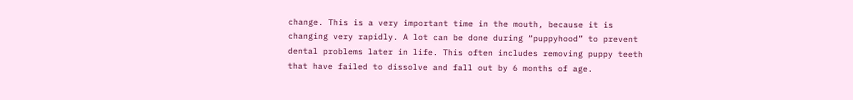change. This is a very important time in the mouth, because it is changing very rapidly. A lot can be done during “puppyhood” to prevent dental problems later in life. This often includes removing puppy teeth that have failed to dissolve and fall out by 6 months of age.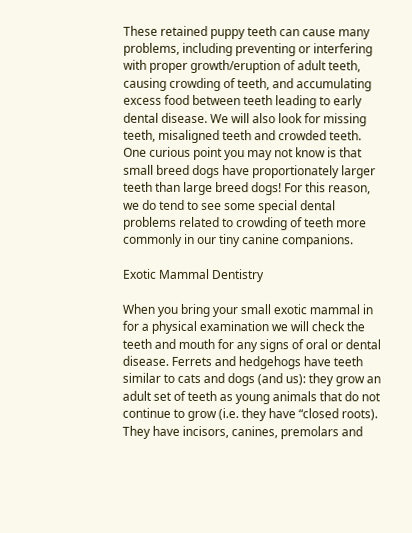These retained puppy teeth can cause many problems, including preventing or interfering with proper growth/eruption of adult teeth, causing crowding of teeth, and accumulating excess food between teeth leading to early dental disease. We will also look for missing teeth, misaligned teeth and crowded teeth. One curious point you may not know is that small breed dogs have proportionately larger teeth than large breed dogs! For this reason, we do tend to see some special dental problems related to crowding of teeth more commonly in our tiny canine companions.

Exotic Mammal Dentistry

When you bring your small exotic mammal in for a physical examination we will check the teeth and mouth for any signs of oral or dental disease. Ferrets and hedgehogs have teeth similar to cats and dogs (and us): they grow an adult set of teeth as young animals that do not continue to grow (i.e. they have “closed roots). They have incisors, canines, premolars and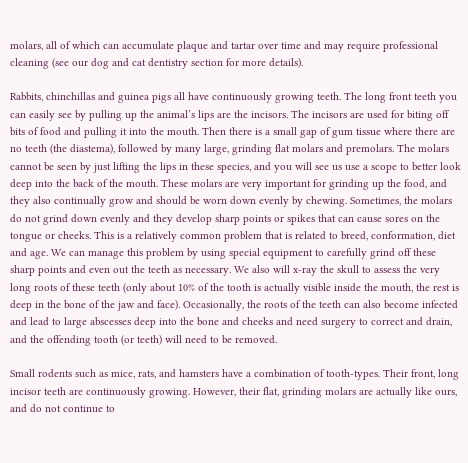molars, all of which can accumulate plaque and tartar over time and may require professional cleaning (see our dog and cat dentistry section for more details).

Rabbits, chinchillas and guinea pigs all have continuously growing teeth. The long front teeth you can easily see by pulling up the animal’s lips are the incisors. The incisors are used for biting off bits of food and pulling it into the mouth. Then there is a small gap of gum tissue where there are no teeth (the diastema), followed by many large, grinding flat molars and premolars. The molars cannot be seen by just lifting the lips in these species, and you will see us use a scope to better look deep into the back of the mouth. These molars are very important for grinding up the food, and they also continually grow and should be worn down evenly by chewing. Sometimes, the molars do not grind down evenly and they develop sharp points or spikes that can cause sores on the tongue or cheeks. This is a relatively common problem that is related to breed, conformation, diet and age. We can manage this problem by using special equipment to carefully grind off these sharp points and even out the teeth as necessary. We also will x-ray the skull to assess the very long roots of these teeth (only about 10% of the tooth is actually visible inside the mouth, the rest is deep in the bone of the jaw and face). Occasionally, the roots of the teeth can also become infected and lead to large abscesses deep into the bone and cheeks and need surgery to correct and drain, and the offending tooth (or teeth) will need to be removed.

Small rodents such as mice, rats, and hamsters have a combination of tooth-types. Their front, long incisor teeth are continuously growing. However, their flat, grinding molars are actually like ours, and do not continue to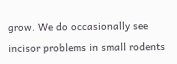grow. We do occasionally see incisor problems in small rodents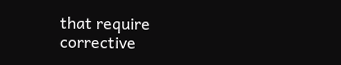that require corrective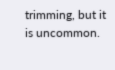trimming, but it is uncommon.